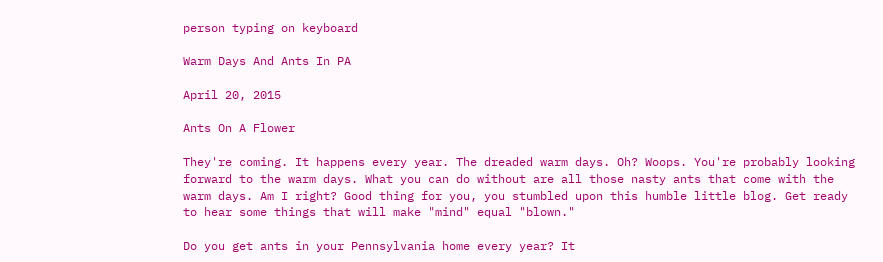person typing on keyboard

Warm Days And Ants In PA

April 20, 2015

Ants On A Flower

They're coming. It happens every year. The dreaded warm days. Oh? Woops. You're probably looking forward to the warm days. What you can do without are all those nasty ants that come with the warm days. Am I right? Good thing for you, you stumbled upon this humble little blog. Get ready to hear some things that will make "mind" equal "blown."

Do you get ants in your Pennsylvania home every year? It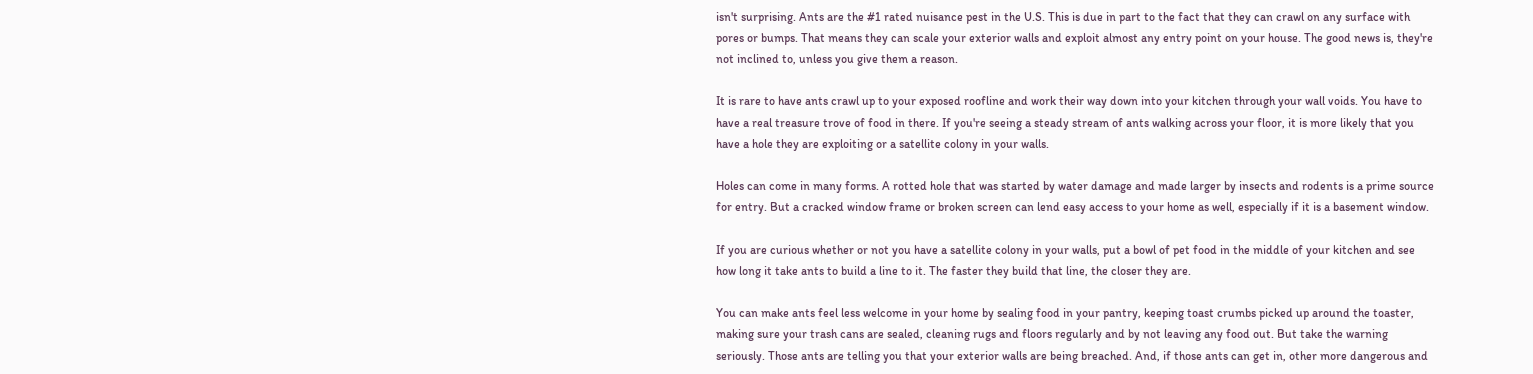isn't surprising. Ants are the #1 rated nuisance pest in the U.S. This is due in part to the fact that they can crawl on any surface with pores or bumps. That means they can scale your exterior walls and exploit almost any entry point on your house. The good news is, they're not inclined to, unless you give them a reason.

It is rare to have ants crawl up to your exposed roofline and work their way down into your kitchen through your wall voids. You have to have a real treasure trove of food in there. If you're seeing a steady stream of ants walking across your floor, it is more likely that you have a hole they are exploiting or a satellite colony in your walls.

Holes can come in many forms. A rotted hole that was started by water damage and made larger by insects and rodents is a prime source for entry. But a cracked window frame or broken screen can lend easy access to your home as well, especially if it is a basement window.

If you are curious whether or not you have a satellite colony in your walls, put a bowl of pet food in the middle of your kitchen and see how long it take ants to build a line to it. The faster they build that line, the closer they are.

You can make ants feel less welcome in your home by sealing food in your pantry, keeping toast crumbs picked up around the toaster, making sure your trash cans are sealed, cleaning rugs and floors regularly and by not leaving any food out. But take the warning seriously. Those ants are telling you that your exterior walls are being breached. And, if those ants can get in, other more dangerous and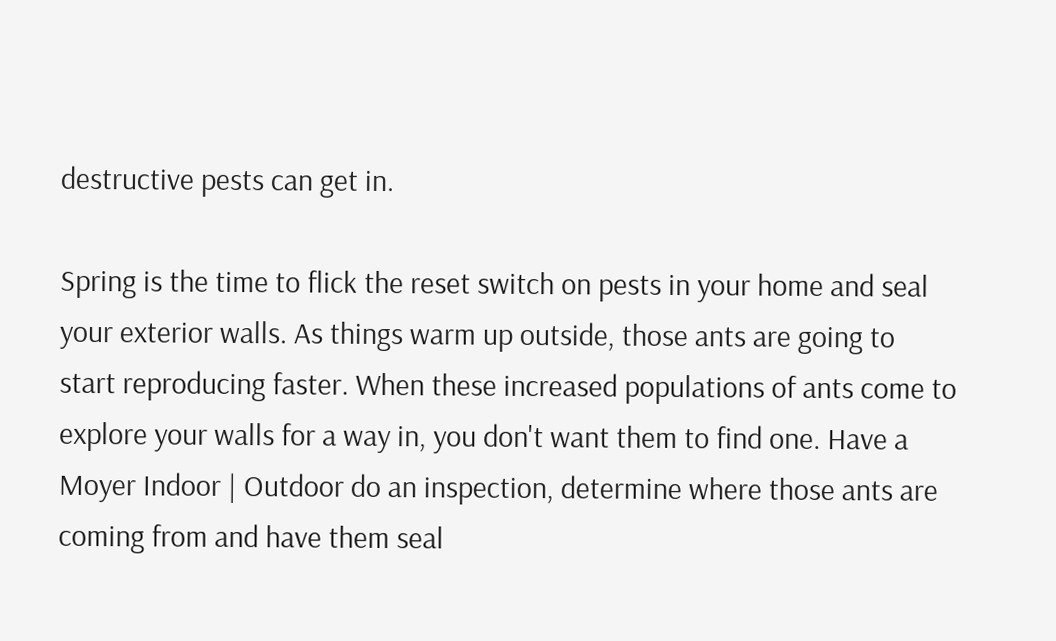destructive pests can get in.

Spring is the time to flick the reset switch on pests in your home and seal your exterior walls. As things warm up outside, those ants are going to start reproducing faster. When these increased populations of ants come to explore your walls for a way in, you don't want them to find one. Have a Moyer Indoor | Outdoor do an inspection, determine where those ants are coming from and have them seal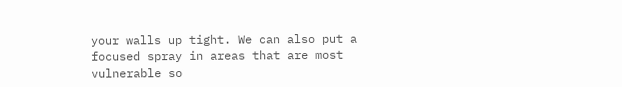your walls up tight. We can also put a focused spray in areas that are most vulnerable so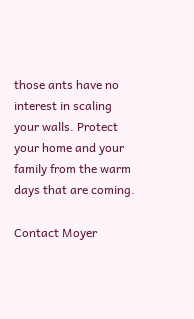those ants have no interest in scaling your walls. Protect your home and your family from the warm days that are coming.

Contact Moyer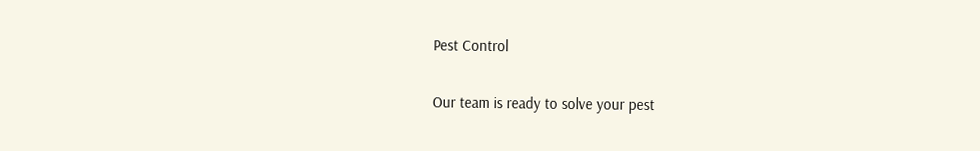Pest Control

Our team is ready to solve your pest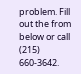problem. Fill out the from below or call (215) 660-3642.